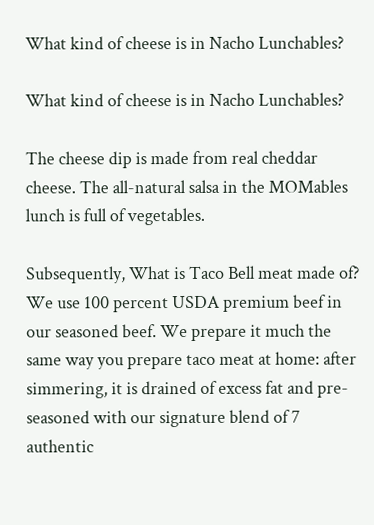What kind of cheese is in Nacho Lunchables?

What kind of cheese is in Nacho Lunchables?

The cheese dip is made from real cheddar cheese. The all-natural salsa in the MOMables lunch is full of vegetables.

Subsequently, What is Taco Bell meat made of? We use 100 percent USDA premium beef in our seasoned beef. We prepare it much the same way you prepare taco meat at home: after simmering, it is drained of excess fat and pre-seasoned with our signature blend of 7 authentic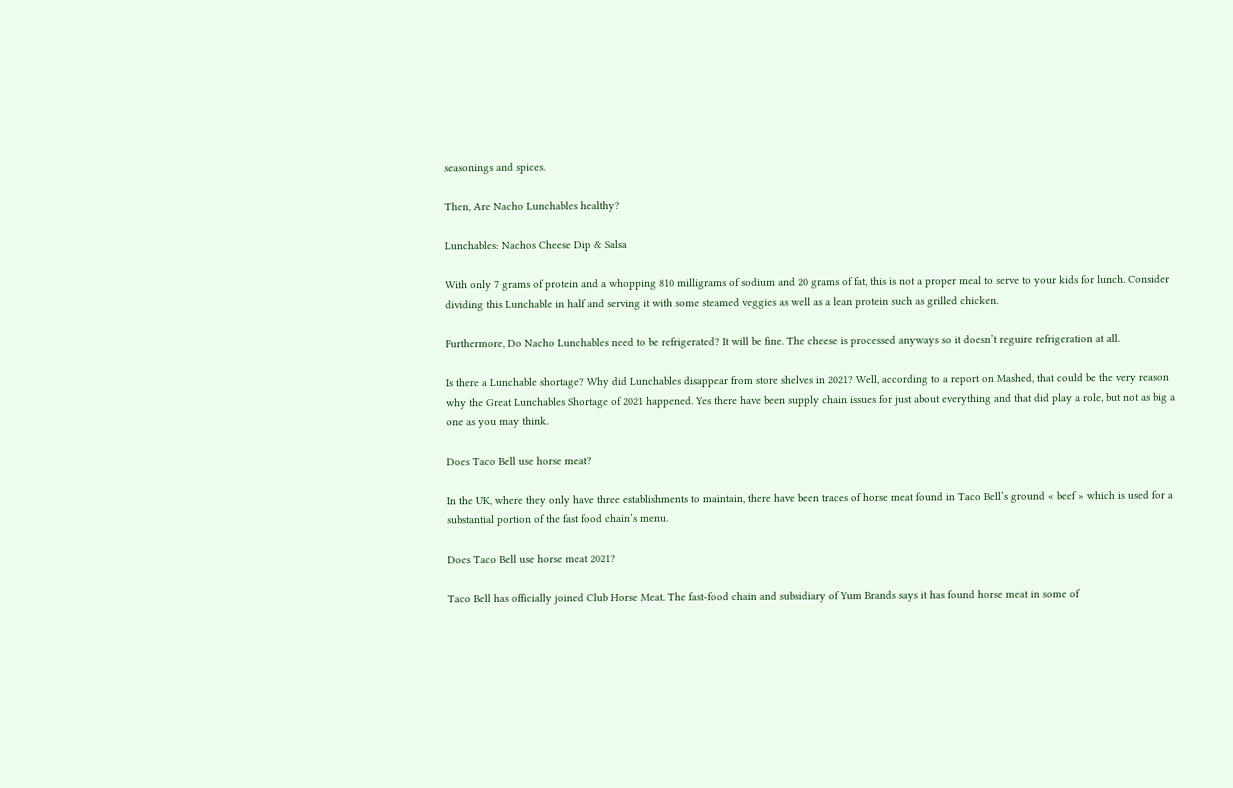seasonings and spices.

Then, Are Nacho Lunchables healthy?

Lunchables: Nachos Cheese Dip & Salsa

With only 7 grams of protein and a whopping 810 milligrams of sodium and 20 grams of fat, this is not a proper meal to serve to your kids for lunch. Consider dividing this Lunchable in half and serving it with some steamed veggies as well as a lean protein such as grilled chicken.

Furthermore, Do Nacho Lunchables need to be refrigerated? It will be fine. The cheese is processed anyways so it doesn’t reguire refrigeration at all.

Is there a Lunchable shortage? Why did Lunchables disappear from store shelves in 2021? Well, according to a report on Mashed, that could be the very reason why the Great Lunchables Shortage of 2021 happened. Yes there have been supply chain issues for just about everything and that did play a role, but not as big a one as you may think.

Does Taco Bell use horse meat?

In the UK, where they only have three establishments to maintain, there have been traces of horse meat found in Taco Bell’s ground « beef » which is used for a substantial portion of the fast food chain’s menu.

Does Taco Bell use horse meat 2021?

Taco Bell has officially joined Club Horse Meat. The fast-food chain and subsidiary of Yum Brands says it has found horse meat in some of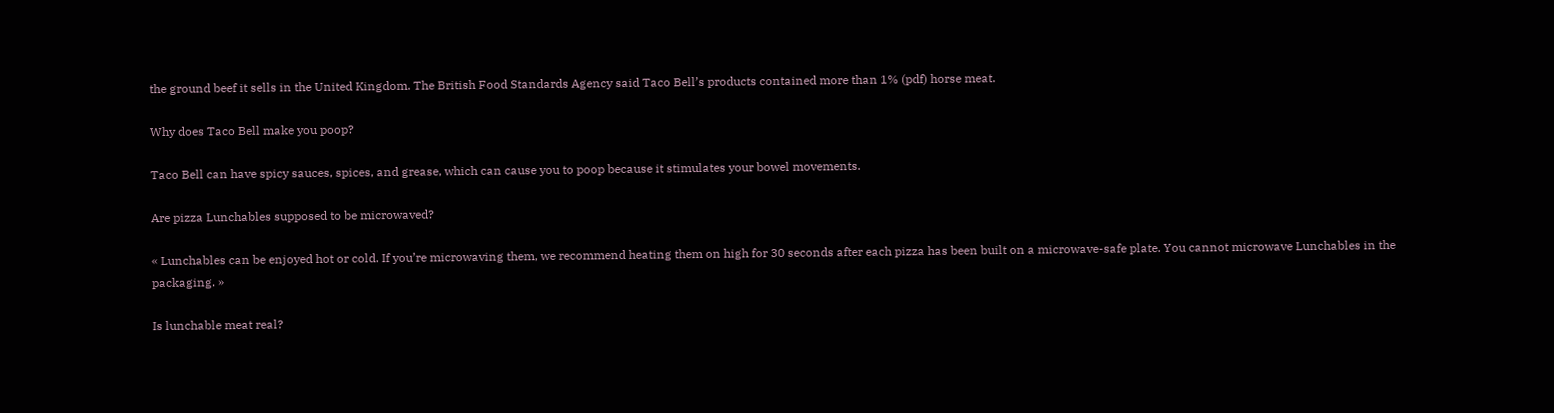the ground beef it sells in the United Kingdom. The British Food Standards Agency said Taco Bell’s products contained more than 1% (pdf) horse meat.

Why does Taco Bell make you poop?

Taco Bell can have spicy sauces, spices, and grease, which can cause you to poop because it stimulates your bowel movements.

Are pizza Lunchables supposed to be microwaved?

« Lunchables can be enjoyed hot or cold. If you’re microwaving them, we recommend heating them on high for 30 seconds after each pizza has been built on a microwave-safe plate. You cannot microwave Lunchables in the packaging. »

Is lunchable meat real?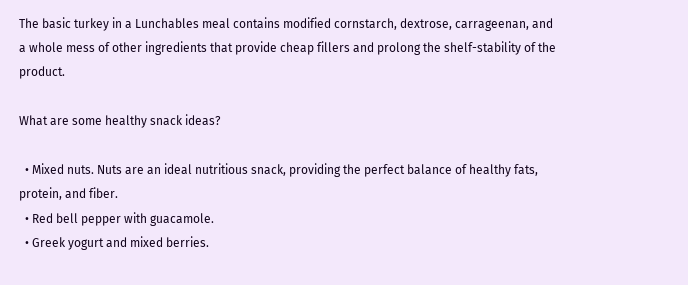The basic turkey in a Lunchables meal contains modified cornstarch, dextrose, carrageenan, and a whole mess of other ingredients that provide cheap fillers and prolong the shelf-stability of the product.

What are some healthy snack ideas?

  • Mixed nuts. Nuts are an ideal nutritious snack, providing the perfect balance of healthy fats, protein, and fiber.
  • Red bell pepper with guacamole.
  • Greek yogurt and mixed berries.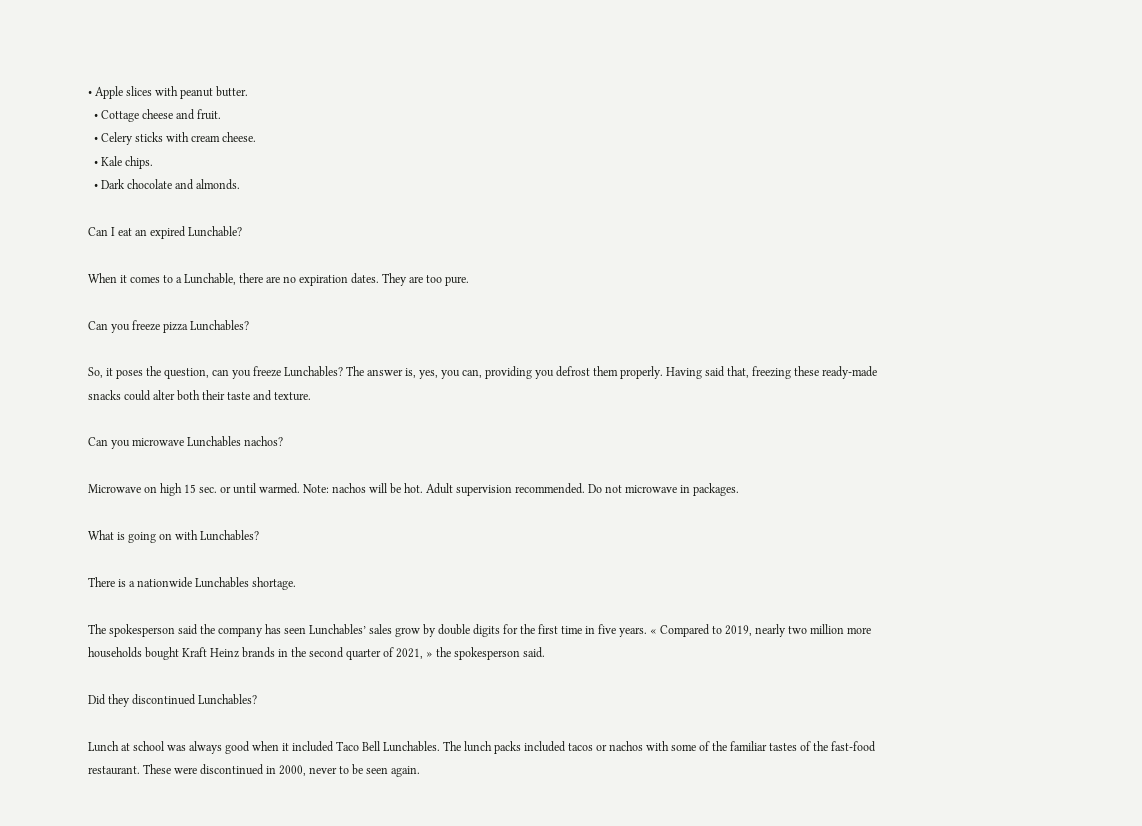• Apple slices with peanut butter.
  • Cottage cheese and fruit.
  • Celery sticks with cream cheese.
  • Kale chips.
  • Dark chocolate and almonds.

Can I eat an expired Lunchable?

When it comes to a Lunchable, there are no expiration dates. They are too pure.

Can you freeze pizza Lunchables?

So, it poses the question, can you freeze Lunchables? The answer is, yes, you can, providing you defrost them properly. Having said that, freezing these ready-made snacks could alter both their taste and texture.

Can you microwave Lunchables nachos?

Microwave on high 15 sec. or until warmed. Note: nachos will be hot. Adult supervision recommended. Do not microwave in packages.

What is going on with Lunchables?

There is a nationwide Lunchables shortage.

The spokesperson said the company has seen Lunchables’ sales grow by double digits for the first time in five years. « Compared to 2019, nearly two million more households bought Kraft Heinz brands in the second quarter of 2021, » the spokesperson said.

Did they discontinued Lunchables?

Lunch at school was always good when it included Taco Bell Lunchables. The lunch packs included tacos or nachos with some of the familiar tastes of the fast-food restaurant. These were discontinued in 2000, never to be seen again.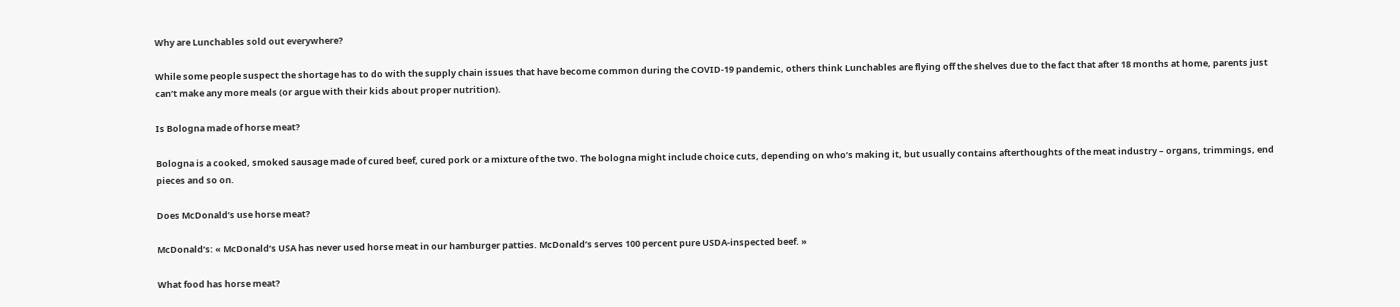Why are Lunchables sold out everywhere?

While some people suspect the shortage has to do with the supply chain issues that have become common during the COVID-19 pandemic, others think Lunchables are flying off the shelves due to the fact that after 18 months at home, parents just can’t make any more meals (or argue with their kids about proper nutrition).

Is Bologna made of horse meat?

Bologna is a cooked, smoked sausage made of cured beef, cured pork or a mixture of the two. The bologna might include choice cuts, depending on who’s making it, but usually contains afterthoughts of the meat industry – organs, trimmings, end pieces and so on.

Does McDonald’s use horse meat?

McDonald’s: « McDonald’s USA has never used horse meat in our hamburger patties. McDonald’s serves 100 percent pure USDA-inspected beef. »

What food has horse meat?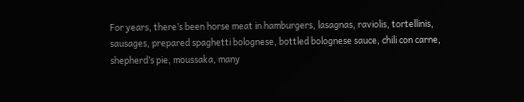For years, there’s been horse meat in hamburgers, lasagnas, raviolis, tortellinis, sausages, prepared spaghetti bolognese, bottled bolognese sauce, chili con carne, shepherd’s pie, moussaka, many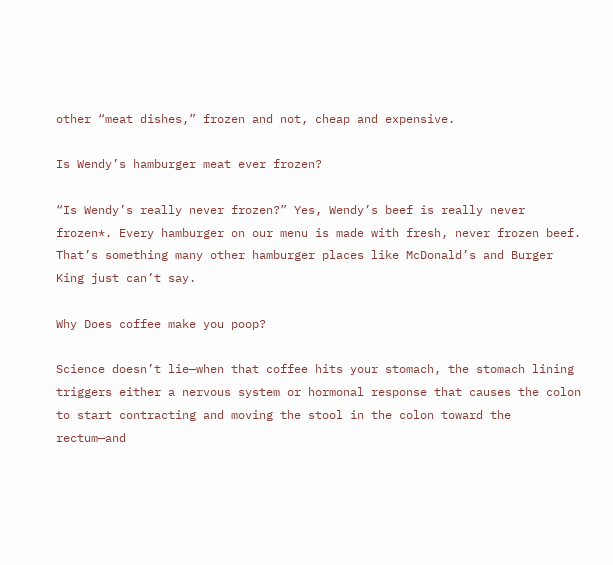other “meat dishes,” frozen and not, cheap and expensive.

Is Wendy’s hamburger meat ever frozen?

“Is Wendy’s really never frozen?” Yes, Wendy’s beef is really never frozen*. Every hamburger on our menu is made with fresh, never frozen beef. That’s something many other hamburger places like McDonald’s and Burger King just can’t say.

Why Does coffee make you poop?

Science doesn’t lie—when that coffee hits your stomach, the stomach lining triggers either a nervous system or hormonal response that causes the colon to start contracting and moving the stool in the colon toward the rectum—and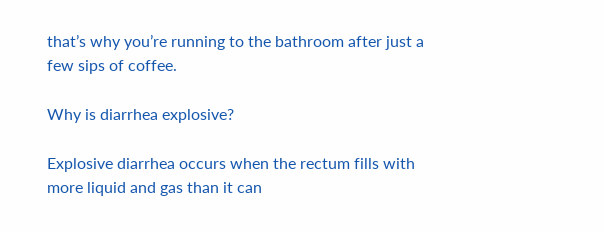that’s why you’re running to the bathroom after just a few sips of coffee.

Why is diarrhea explosive?

Explosive diarrhea occurs when the rectum fills with more liquid and gas than it can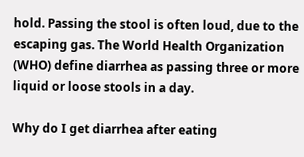hold. Passing the stool is often loud, due to the escaping gas. The World Health Organization (WHO) define diarrhea as passing three or more liquid or loose stools in a day.

Why do I get diarrhea after eating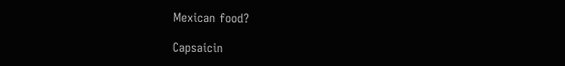Mexican food?

Capsaicin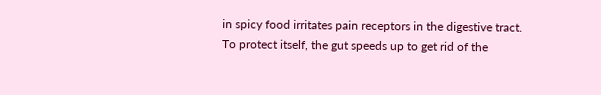in spicy food irritates pain receptors in the digestive tract. To protect itself, the gut speeds up to get rid of the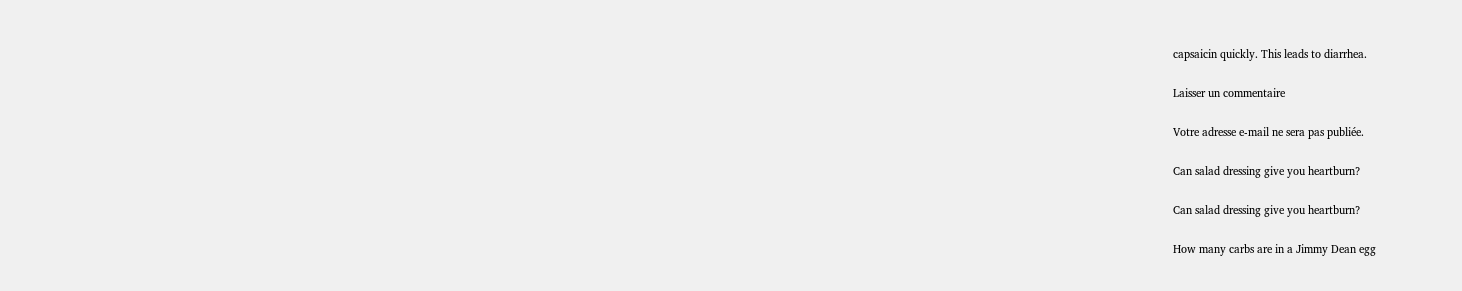capsaicin quickly. This leads to diarrhea.

Laisser un commentaire

Votre adresse e-mail ne sera pas publiée.

Can salad dressing give you heartburn?

Can salad dressing give you heartburn?

How many carbs are in a Jimmy Dean egg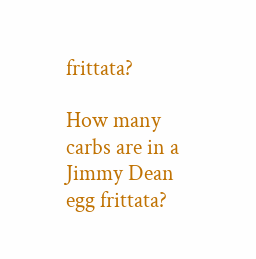frittata?

How many carbs are in a Jimmy Dean egg frittata?